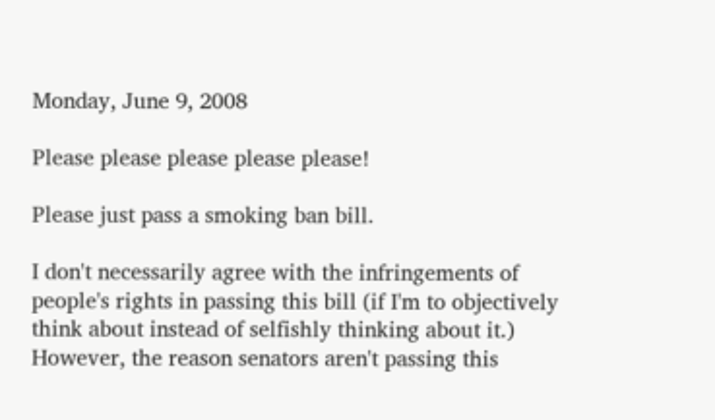Monday, June 9, 2008

Please please please please please!

Please just pass a smoking ban bill.

I don't necessarily agree with the infringements of people's rights in passing this bill (if I'm to objectively think about instead of selfishly thinking about it.) However, the reason senators aren't passing this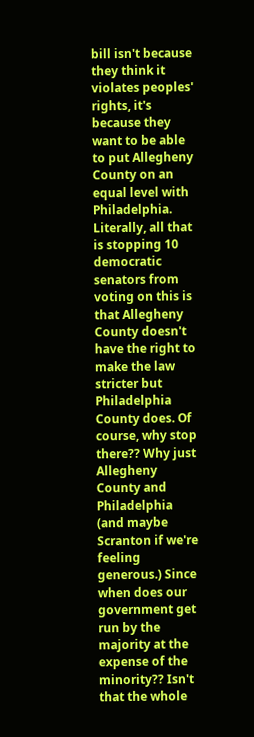bill isn't because they think it violates peoples' rights, it's because they want to be able to put Allegheny County on an equal level with Philadelphia. Literally, all that is stopping 10 democratic senators from voting on this is that Allegheny County doesn't have the right to make the law stricter but Philadelphia County does. Of course, why stop there?? Why just Allegheny County and Philadelphia (and maybe Scranton if we're feeling generous.) Since when does our government get run by the majority at the expense of the minority?? Isn't that the whole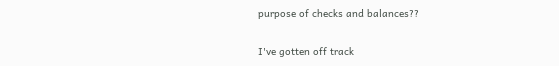purpose of checks and balances??

I've gotten off track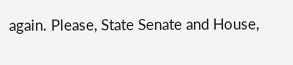again. Please, State Senate and House,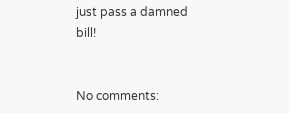just pass a damned bill!


No comments: